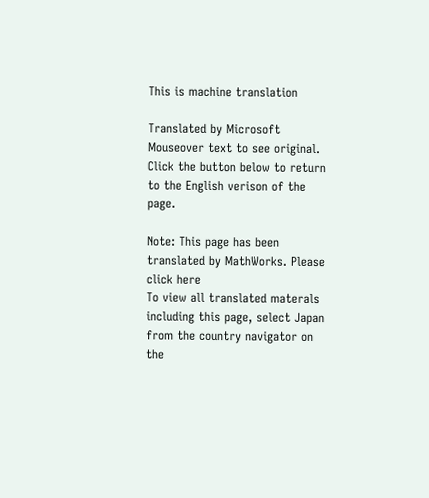This is machine translation

Translated by Microsoft
Mouseover text to see original. Click the button below to return to the English verison of the page.

Note: This page has been translated by MathWorks. Please click here
To view all translated materals including this page, select Japan from the country navigator on the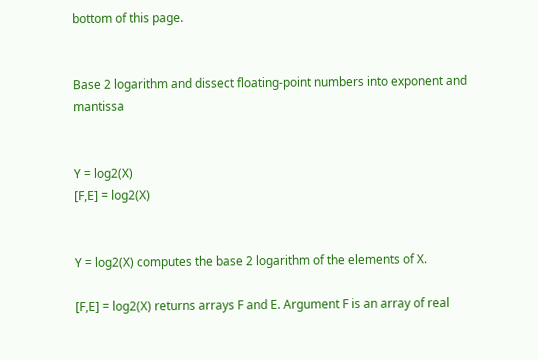bottom of this page.


Base 2 logarithm and dissect floating-point numbers into exponent and mantissa


Y = log2(X)
[F,E] = log2(X)


Y = log2(X) computes the base 2 logarithm of the elements of X.

[F,E] = log2(X) returns arrays F and E. Argument F is an array of real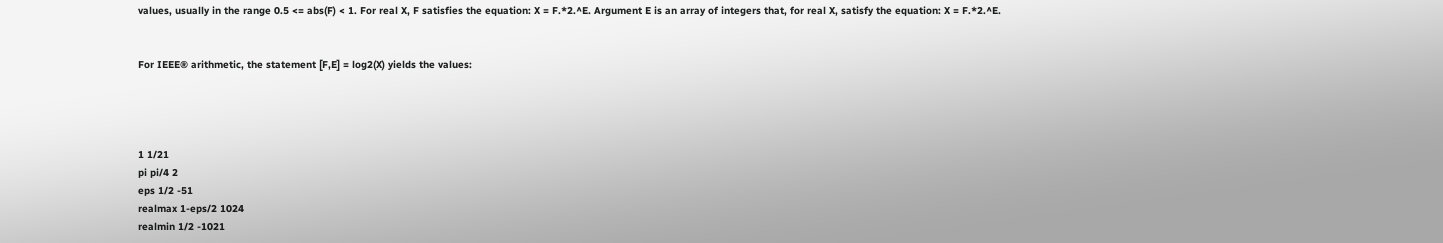values, usually in the range 0.5 <= abs(F) < 1. For real X, F satisfies the equation: X = F.*2.^E. Argument E is an array of integers that, for real X, satisfy the equation: X = F.*2.^E.


For IEEE® arithmetic, the statement [F,E] = log2(X) yields the values:




1 1/21
pi pi/4 2
eps 1/2 -51
realmax 1-eps/2 1024
realmin 1/2 -1021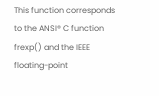This function corresponds to the ANSI® C function frexp() and the IEEE floating-point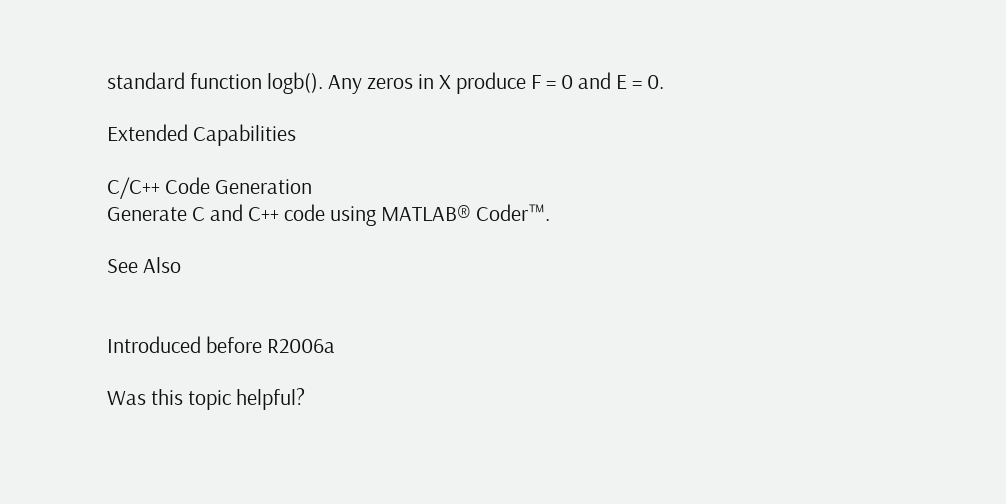standard function logb(). Any zeros in X produce F = 0 and E = 0.

Extended Capabilities

C/C++ Code Generation
Generate C and C++ code using MATLAB® Coder™.

See Also


Introduced before R2006a

Was this topic helpful?